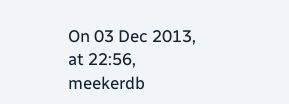On 03 Dec 2013, at 22:56, meekerdb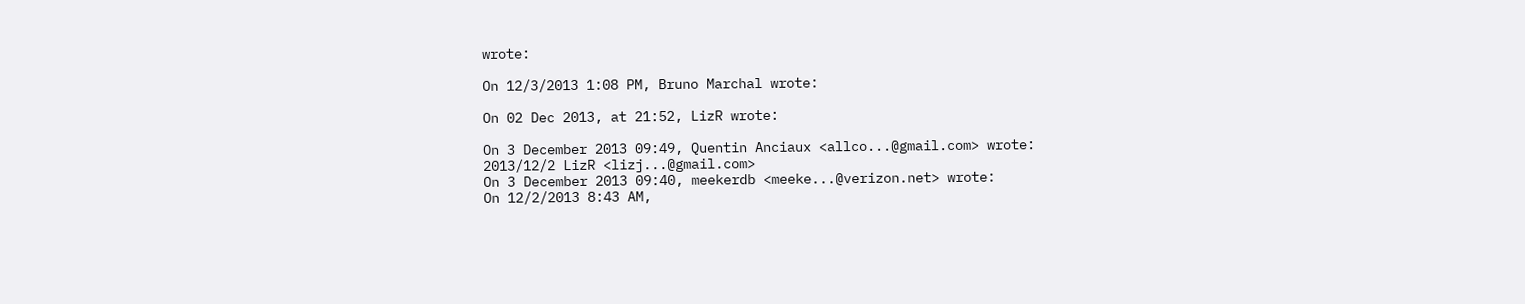wrote:

On 12/3/2013 1:08 PM, Bruno Marchal wrote:

On 02 Dec 2013, at 21:52, LizR wrote:

On 3 December 2013 09:49, Quentin Anciaux <allco...@gmail.com> wrote:
2013/12/2 LizR <lizj...@gmail.com>
On 3 December 2013 09:40, meekerdb <meeke...@verizon.net> wrote:
On 12/2/2013 8:43 AM,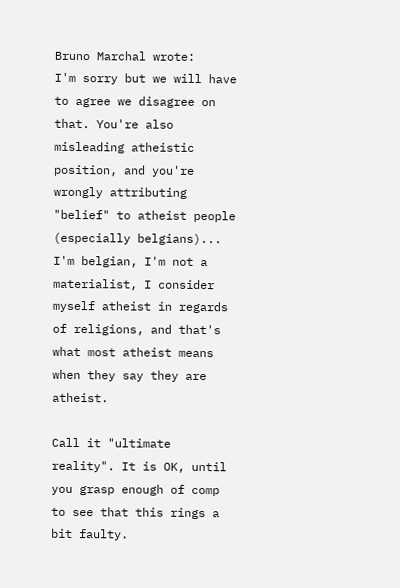Bruno Marchal wrote:
I'm sorry but we will have to agree we disagree on that. You're also misleading atheistic position, and you're wrongly attributing "belief" to atheist people (especially belgians)... I'm belgian, I'm not a materialist, I consider myself atheist in regards of religions, and that's what most atheist means when they say they are atheist.

Call it "ultimate reality". It is OK, until you grasp enough of comp to see that this rings a bit faulty.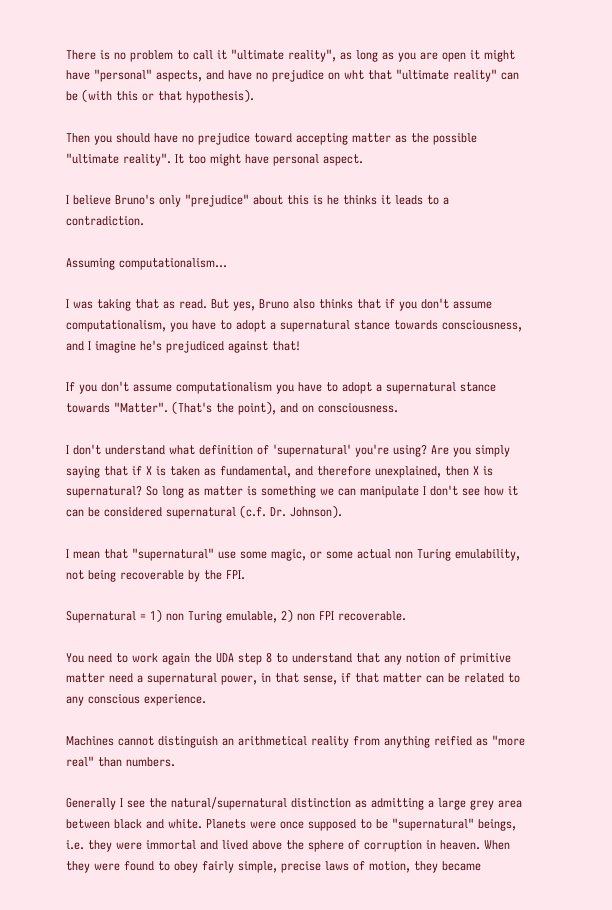There is no problem to call it "ultimate reality", as long as you are open it might have "personal" aspects, and have no prejudice on wht that "ultimate reality" can be (with this or that hypothesis).

Then you should have no prejudice toward accepting matter as the possible "ultimate reality". It too might have personal aspect.

I believe Bruno's only "prejudice" about this is he thinks it leads to a contradiction.

Assuming computationalism...

I was taking that as read. But yes, Bruno also thinks that if you don't assume computationalism, you have to adopt a supernatural stance towards consciousness, and I imagine he's prejudiced against that!

If you don't assume computationalism you have to adopt a supernatural stance towards "Matter". (That's the point), and on consciousness.

I don't understand what definition of 'supernatural' you're using? Are you simply saying that if X is taken as fundamental, and therefore unexplained, then X is supernatural? So long as matter is something we can manipulate I don't see how it can be considered supernatural (c.f. Dr. Johnson).

I mean that "supernatural" use some magic, or some actual non Turing emulability, not being recoverable by the FPI.

Supernatural = 1) non Turing emulable, 2) non FPI recoverable.

You need to work again the UDA step 8 to understand that any notion of primitive matter need a supernatural power, in that sense, if that matter can be related to any conscious experience.

Machines cannot distinguish an arithmetical reality from anything reified as "more real" than numbers.

Generally I see the natural/supernatural distinction as admitting a large grey area between black and white. Planets were once supposed to be "supernatural" beings, i.e. they were immortal and lived above the sphere of corruption in heaven. When they were found to obey fairly simple, precise laws of motion, they became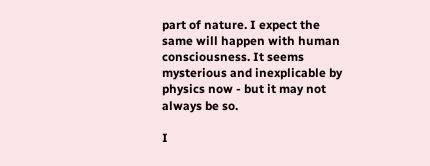part of nature. I expect the same will happen with human consciousness. It seems mysterious and inexplicable by physics now - but it may not always be so.

I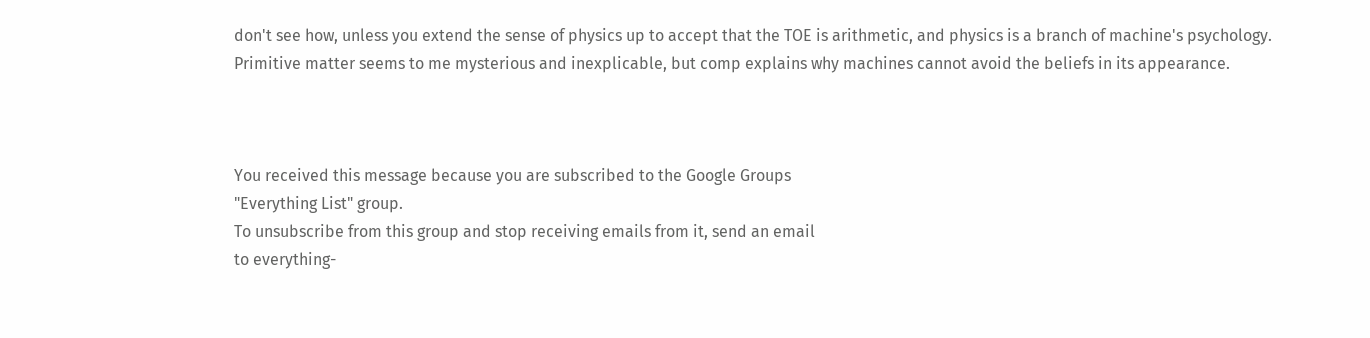don't see how, unless you extend the sense of physics up to accept that the TOE is arithmetic, and physics is a branch of machine's psychology. Primitive matter seems to me mysterious and inexplicable, but comp explains why machines cannot avoid the beliefs in its appearance.



You received this message because you are subscribed to the Google Groups
"Everything List" group.
To unsubscribe from this group and stop receiving emails from it, send an email
to everything-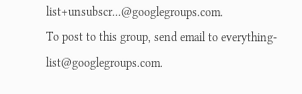list+unsubscr...@googlegroups.com.
To post to this group, send email to everything-list@googlegroups.com.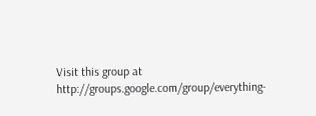Visit this group at http://groups.google.com/group/everything-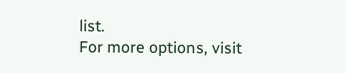list.
For more options, visit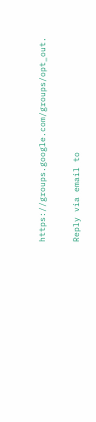https://groups.google.com/groups/opt_out.

Reply via email to